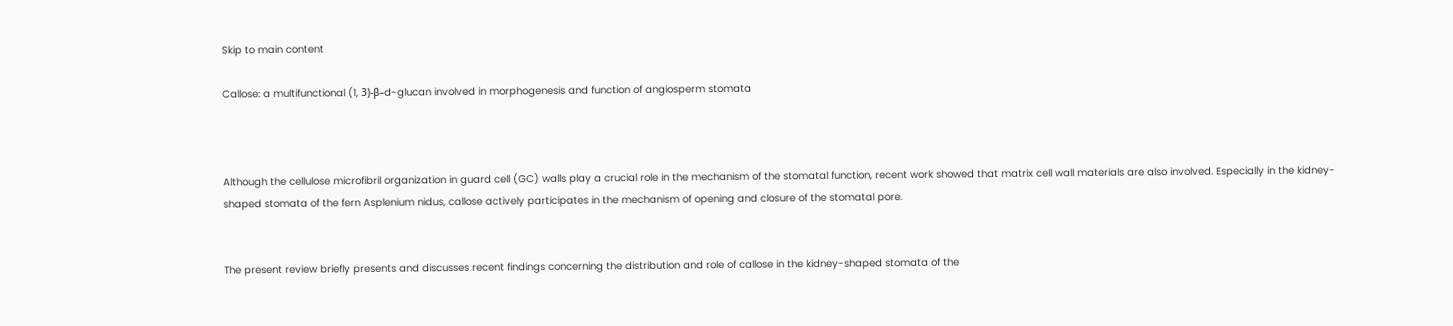Skip to main content

Callose: a multifunctional (1, 3)-β–d-glucan involved in morphogenesis and function of angiosperm stomata



Although the cellulose microfibril organization in guard cell (GC) walls play a crucial role in the mechanism of the stomatal function, recent work showed that matrix cell wall materials are also involved. Especially in the kidney-shaped stomata of the fern Asplenium nidus, callose actively participates in the mechanism of opening and closure of the stomatal pore.


The present review briefly presents and discusses recent findings concerning the distribution and role of callose in the kidney-shaped stomata of the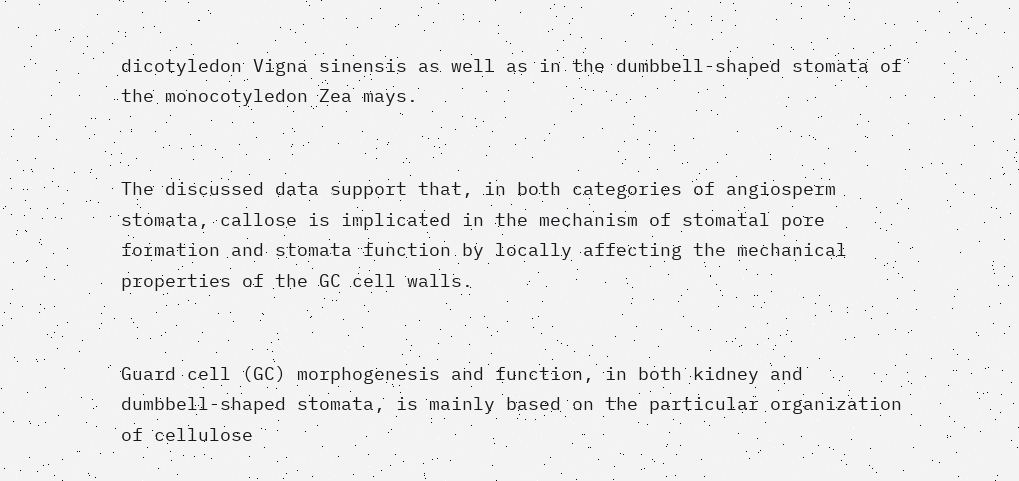dicotyledon Vigna sinensis as well as in the dumbbell-shaped stomata of the monocotyledon Zea mays.


The discussed data support that, in both categories of angiosperm stomata, callose is implicated in the mechanism of stomatal pore formation and stomata function by locally affecting the mechanical properties of the GC cell walls.


Guard cell (GC) morphogenesis and function, in both kidney and dumbbell-shaped stomata, is mainly based on the particular organization of cellulose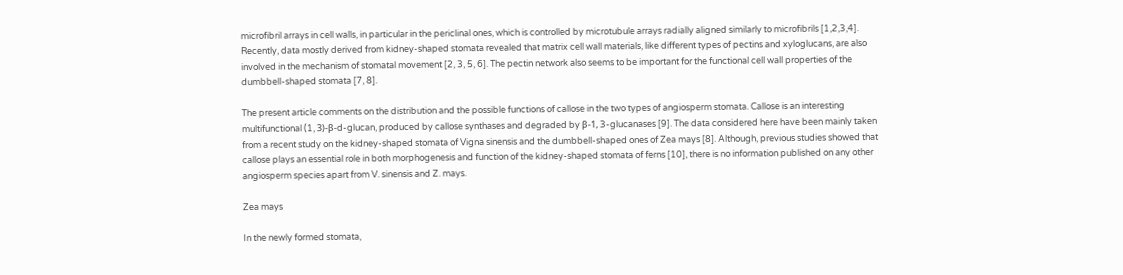microfibril arrays in cell walls, in particular in the periclinal ones, which is controlled by microtubule arrays radially aligned similarly to microfibrils [1,2,3,4]. Recently, data mostly derived from kidney-shaped stomata revealed that matrix cell wall materials, like different types of pectins and xyloglucans, are also involved in the mechanism of stomatal movement [2, 3, 5, 6]. The pectin network also seems to be important for the functional cell wall properties of the dumbbell-shaped stomata [7, 8].

The present article comments on the distribution and the possible functions of callose in the two types of angiosperm stomata. Callose is an interesting multifunctional (1, 3)-β-d-glucan, produced by callose synthases and degraded by β-1, 3-glucanases [9]. The data considered here have been mainly taken from a recent study on the kidney-shaped stomata of Vigna sinensis and the dumbbell-shaped ones of Zea mays [8]. Although, previous studies showed that callose plays an essential role in both morphogenesis and function of the kidney-shaped stomata of ferns [10], there is no information published on any other angiosperm species apart from V. sinensis and Z. mays.

Zea mays

In the newly formed stomata,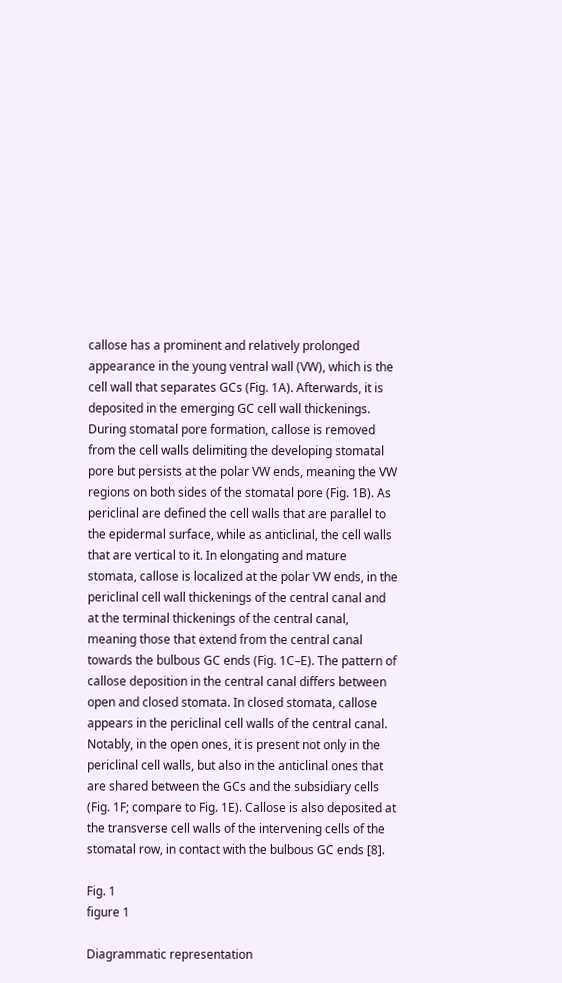callose has a prominent and relatively prolonged appearance in the young ventral wall (VW), which is the cell wall that separates GCs (Fig. 1A). Afterwards, it is deposited in the emerging GC cell wall thickenings. During stomatal pore formation, callose is removed from the cell walls delimiting the developing stomatal pore but persists at the polar VW ends, meaning the VW regions on both sides of the stomatal pore (Fig. 1B). As periclinal are defined the cell walls that are parallel to the epidermal surface, while as anticlinal, the cell walls that are vertical to it. In elongating and mature stomata, callose is localized at the polar VW ends, in the periclinal cell wall thickenings of the central canal and at the terminal thickenings of the central canal, meaning those that extend from the central canal towards the bulbous GC ends (Fig. 1C–E). The pattern of callose deposition in the central canal differs between open and closed stomata. In closed stomata, callose appears in the periclinal cell walls of the central canal. Notably, in the open ones, it is present not only in the periclinal cell walls, but also in the anticlinal ones that are shared between the GCs and the subsidiary cells (Fig. 1F; compare to Fig. 1E). Callose is also deposited at the transverse cell walls of the intervening cells of the stomatal row, in contact with the bulbous GC ends [8].

Fig. 1
figure 1

Diagrammatic representation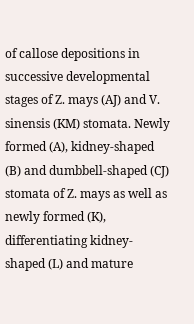of callose depositions in successive developmental stages of Z. mays (AJ) and V. sinensis (KM) stomata. Newly formed (A), kidney-shaped (B) and dumbbell-shaped (CJ) stomata of Z. mays as well as newly formed (K), differentiating kidney-shaped (L) and mature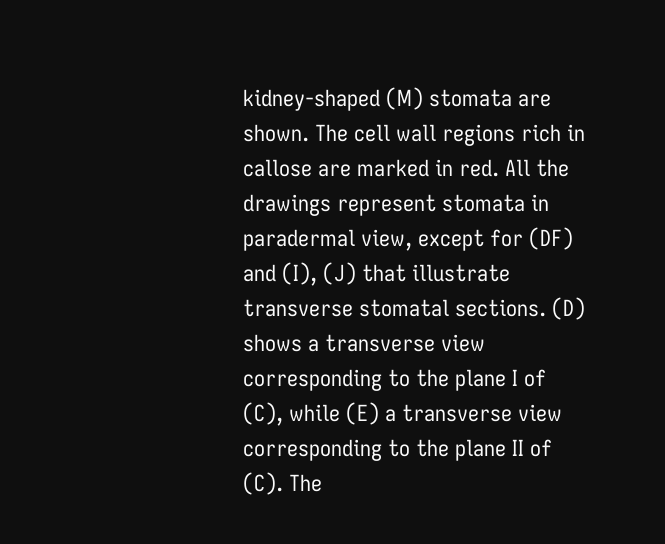kidney-shaped (M) stomata are shown. The cell wall regions rich in callose are marked in red. All the drawings represent stomata in paradermal view, except for (DF) and (I), (J) that illustrate transverse stomatal sections. (D) shows a transverse view corresponding to the plane I of (C), while (E) a transverse view corresponding to the plane II of (C). The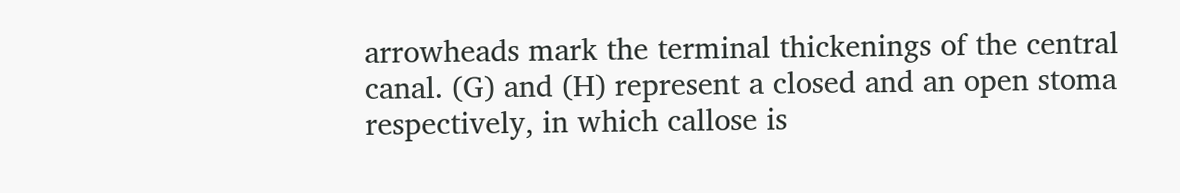arrowheads mark the terminal thickenings of the central canal. (G) and (H) represent a closed and an open stoma respectively, in which callose is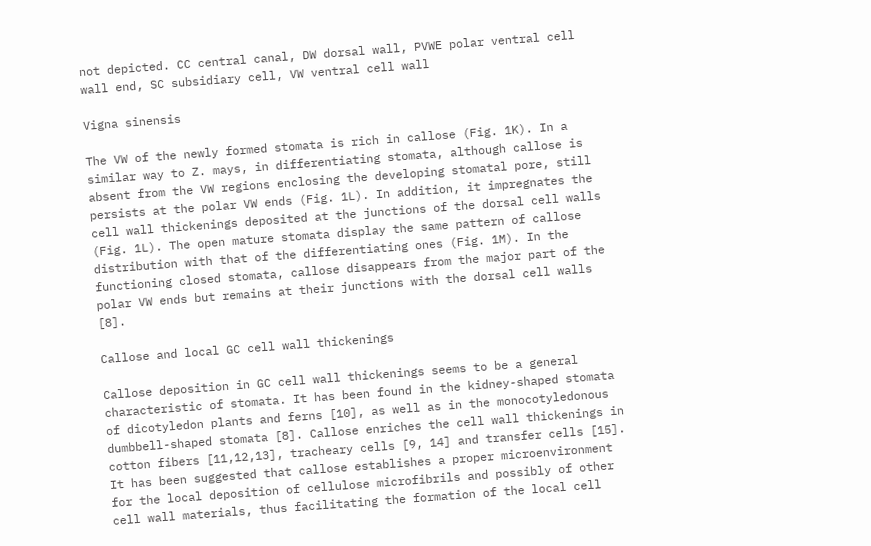not depicted. CC central canal, DW dorsal wall, PVWE polar ventral cell wall end, SC subsidiary cell, VW ventral cell wall

Vigna sinensis

The VW of the newly formed stomata is rich in callose (Fig. 1K). In a similar way to Z. mays, in differentiating stomata, although callose is absent from the VW regions enclosing the developing stomatal pore, still persists at the polar VW ends (Fig. 1L). In addition, it impregnates the cell wall thickenings deposited at the junctions of the dorsal cell walls (Fig. 1L). The open mature stomata display the same pattern of callose distribution with that of the differentiating ones (Fig. 1M). In the functioning closed stomata, callose disappears from the major part of the polar VW ends but remains at their junctions with the dorsal cell walls [8].

Callose and local GC cell wall thickenings

Callose deposition in GC cell wall thickenings seems to be a general characteristic of stomata. It has been found in the kidney-shaped stomata of dicotyledon plants and ferns [10], as well as in the monocotyledonous dumbbell-shaped stomata [8]. Callose enriches the cell wall thickenings in cotton fibers [11,12,13], tracheary cells [9, 14] and transfer cells [15]. It has been suggested that callose establishes a proper microenvironment for the local deposition of cellulose microfibrils and possibly of other cell wall materials, thus facilitating the formation of the local cell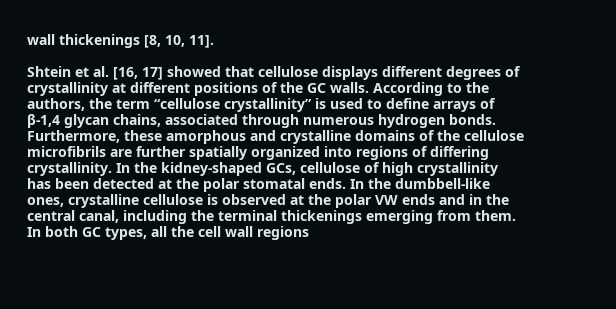wall thickenings [8, 10, 11].

Shtein et al. [16, 17] showed that cellulose displays different degrees of crystallinity at different positions of the GC walls. According to the authors, the term “cellulose crystallinity” is used to define arrays of β-1,4 glycan chains, associated through numerous hydrogen bonds. Furthermore, these amorphous and crystalline domains of the cellulose microfibrils are further spatially organized into regions of differing crystallinity. In the kidney-shaped GCs, cellulose of high crystallinity has been detected at the polar stomatal ends. Ιn the dumbbell-like ones, crystalline cellulose is observed at the polar VW ends and in the central canal, including the terminal thickenings emerging from them. In both GC types, all the cell wall regions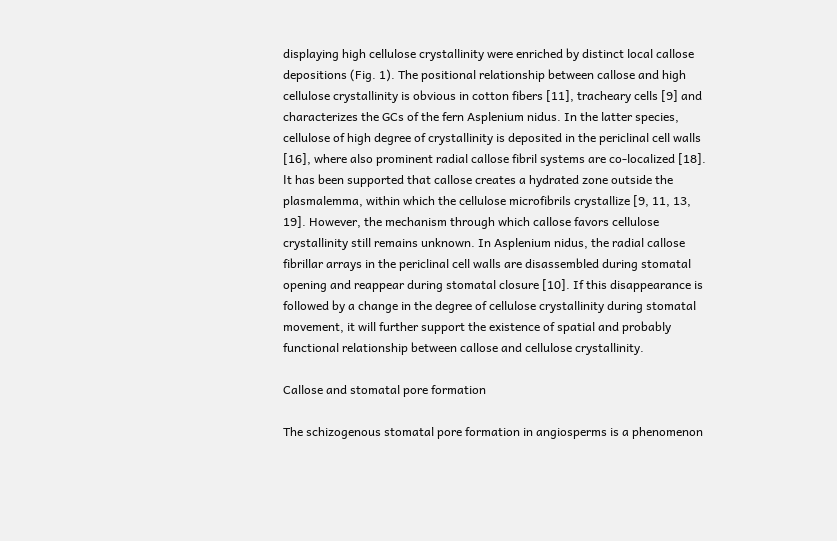displaying high cellulose crystallinity were enriched by distinct local callose depositions (Fig. 1). The positional relationship between callose and high cellulose crystallinity is obvious in cotton fibers [11], tracheary cells [9] and characterizes the GCs of the fern Asplenium nidus. In the latter species, cellulose of high degree of crystallinity is deposited in the periclinal cell walls [16], where also prominent radial callose fibril systems are co-localized [18]. Ιt has been supported that callose creates a hydrated zone outside the plasmalemma, within which the cellulose microfibrils crystallize [9, 11, 13, 19]. However, the mechanism through which callose favors cellulose crystallinity still remains unknown. In Asplenium nidus, the radial callose fibrillar arrays in the periclinal cell walls are disassembled during stomatal opening and reappear during stomatal closure [10]. If this disappearance is followed by a change in the degree of cellulose crystallinity during stomatal movement, it will further support the existence of spatial and probably functional relationship between callose and cellulose crystallinity.

Callose and stomatal pore formation

The schizogenous stomatal pore formation in angiosperms is a phenomenon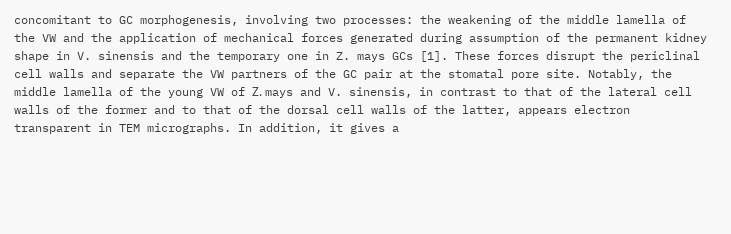concomitant to GC morphogenesis, involving two processes: the weakening of the middle lamella of the VW and the application of mechanical forces generated during assumption of the permanent kidney shape in V. sinensis and the temporary one in Z. mays GCs [1]. These forces disrupt the periclinal cell walls and separate the VW partners of the GC pair at the stomatal pore site. Notably, the middle lamella of the young VW of Ζ. mays and V. sinensis, in contrast to that of the lateral cell walls of the former and to that of the dorsal cell walls of the latter, appears electron transparent in TEM micrographs. In addition, it gives a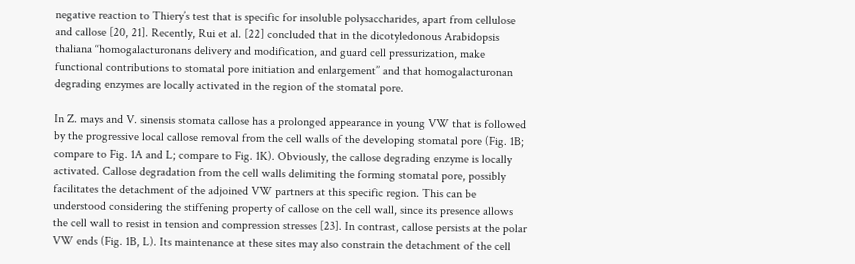negative reaction to Thiery’s test that is specific for insoluble polysaccharides, apart from cellulose and callose [20, 21]. Recently, Rui et al. [22] concluded that in the dicotyledonous Arabidopsis thaliana ‘‘homogalacturonans delivery and modification, and guard cell pressurization, make functional contributions to stomatal pore initiation and enlargement’’ and that homogalacturonan degrading enzymes are locally activated in the region of the stomatal pore.

In Z. mays and V. sinensis stomata callose has a prolonged appearance in young VW that is followed by the progressive local callose removal from the cell walls of the developing stomatal pore (Fig. 1B; compare to Fig. 1A and L; compare to Fig. 1K). Obviously, the callose degrading enzyme is locally activated. Callose degradation from the cell walls delimiting the forming stomatal pore, possibly facilitates the detachment of the adjoined VW partners at this specific region. This can be understood considering the stiffening property of callose on the cell wall, since its presence allows the cell wall to resist in tension and compression stresses [23]. In contrast, callose persists at the polar VW ends (Fig. 1B, L). Its maintenance at these sites may also constrain the detachment of the cell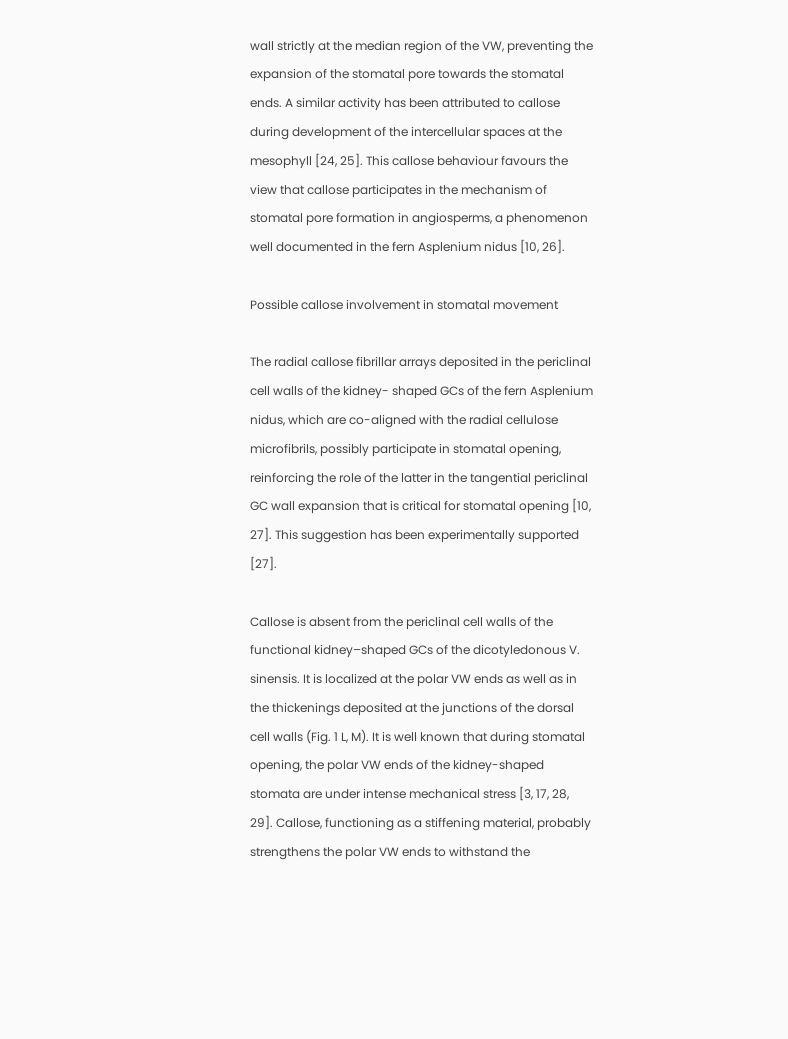wall strictly at the median region of the VW, preventing the expansion of the stomatal pore towards the stomatal ends. A similar activity has been attributed to callose during development of the intercellular spaces at the mesophyll [24, 25]. This callose behaviour favours the view that callose participates in the mechanism of stomatal pore formation in angiosperms, a phenomenon well documented in the fern Asplenium nidus [10, 26].

Possible callose involvement in stomatal movement

The radial callose fibrillar arrays deposited in the periclinal cell walls of the kidney- shaped GCs of the fern Asplenium nidus, which are co-aligned with the radial cellulose microfibrils, possibly participate in stomatal opening, reinforcing the role of the latter in the tangential periclinal GC wall expansion that is critical for stomatal opening [10, 27]. This suggestion has been experimentally supported [27].

Callose is absent from the periclinal cell walls of the functional kidney–shaped GCs of the dicotyledonous V. sinensis. It is localized at the polar VW ends as well as in the thickenings deposited at the junctions of the dorsal cell walls (Fig. 1 L, M). It is well known that during stomatal opening, the polar VW ends of the kidney-shaped stomata are under intense mechanical stress [3, 17, 28, 29]. Callose, functioning as a stiffening material, probably strengthens the polar VW ends to withstand the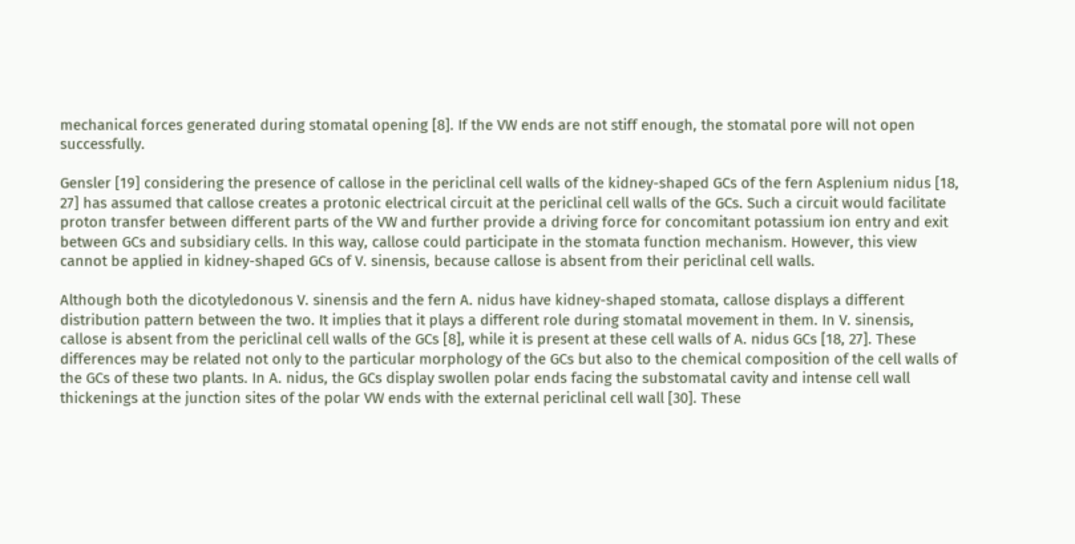mechanical forces generated during stomatal opening [8]. If the VW ends are not stiff enough, the stomatal pore will not open successfully.

Gensler [19] considering the presence of callose in the periclinal cell walls of the kidney-shaped GCs of the fern Asplenium nidus [18, 27] has assumed that callose creates a protonic electrical circuit at the periclinal cell walls of the GCs. Such a circuit would facilitate proton transfer between different parts of the VW and further provide a driving force for concomitant potassium ion entry and exit between GCs and subsidiary cells. In this way, callose could participate in the stomata function mechanism. However, this view cannot be applied in kidney-shaped GCs of V. sinensis, because callose is absent from their periclinal cell walls.

Although both the dicotyledonous V. sinensis and the fern A. nidus have kidney-shaped stomata, callose displays a different distribution pattern between the two. It implies that it plays a different role during stomatal movement in them. In V. sinensis, callose is absent from the periclinal cell walls of the GCs [8], while it is present at these cell walls of A. nidus GCs [18, 27]. These differences may be related not only to the particular morphology of the GCs but also to the chemical composition of the cell walls of the GCs of these two plants. In A. nidus, the GCs display swollen polar ends facing the substomatal cavity and intense cell wall thickenings at the junction sites of the polar VW ends with the external periclinal cell wall [30]. These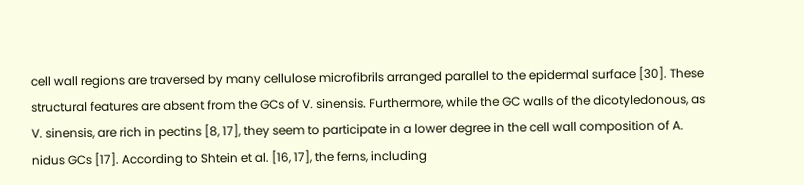cell wall regions are traversed by many cellulose microfibrils arranged parallel to the epidermal surface [30]. These structural features are absent from the GCs of V. sinensis. Furthermore, while the GC walls of the dicotyledonous, as V. sinensis, are rich in pectins [8, 17], they seem to participate in a lower degree in the cell wall composition of A. nidus GCs [17]. According to Shtein et al. [16, 17], the ferns, including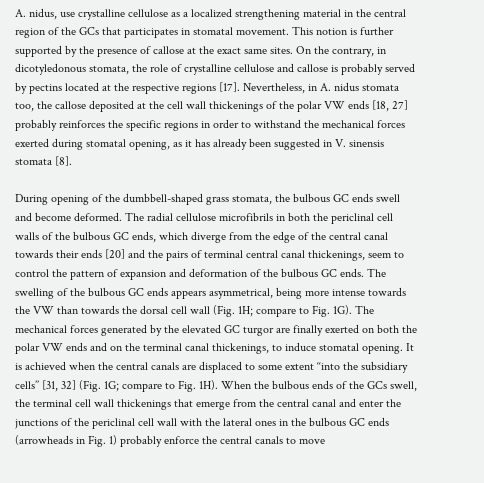A. nidus, use crystalline cellulose as a localized strengthening material in the central region of the GCs that participates in stomatal movement. This notion is further supported by the presence of callose at the exact same sites. On the contrary, in dicotyledonous stomata, the role of crystalline cellulose and callose is probably served by pectins located at the respective regions [17]. Nevertheless, in A. nidus stomata too, the callose deposited at the cell wall thickenings of the polar VW ends [18, 27] probably reinforces the specific regions in order to withstand the mechanical forces exerted during stomatal opening, as it has already been suggested in V. sinensis stomata [8].

During opening of the dumbbell-shaped grass stomata, the bulbous GC ends swell and become deformed. The radial cellulose microfibrils in both the periclinal cell walls of the bulbous GC ends, which diverge from the edge of the central canal towards their ends [20] and the pairs of terminal central canal thickenings, seem to control the pattern of expansion and deformation of the bulbous GC ends. The swelling of the bulbous GC ends appears asymmetrical, being more intense towards the VW than towards the dorsal cell wall (Fig. 1H; compare to Fig. 1G). The mechanical forces generated by the elevated GC turgor are finally exerted on both the polar VW ends and on the terminal canal thickenings, to induce stomatal opening. It is achieved when the central canals are displaced to some extent ‘‘into the subsidiary cells’’ [31, 32] (Fig. 1G; compare to Fig. 1H). When the bulbous ends of the GCs swell, the terminal cell wall thickenings that emerge from the central canal and enter the junctions of the periclinal cell wall with the lateral ones in the bulbous GC ends (arrowheads in Fig. 1) probably enforce the central canals to move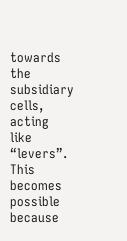towards the subsidiary cells, acting like “levers”. This becomes possible because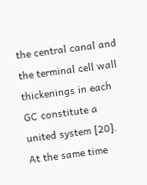the central canal and the terminal cell wall thickenings in each GC constitute a united system [20]. At the same time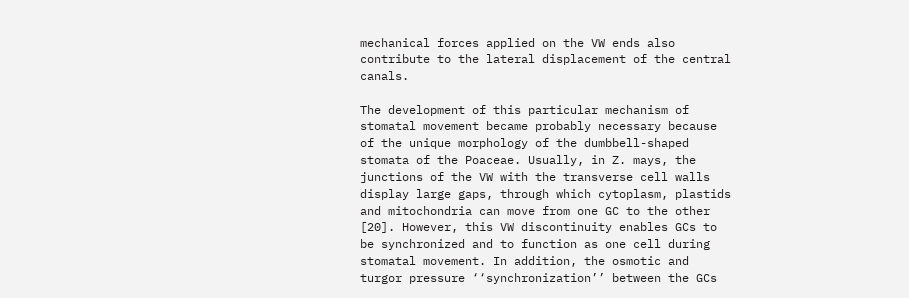mechanical forces applied on the VW ends also contribute to the lateral displacement of the central canals.

The development of this particular mechanism of stomatal movement became probably necessary because of the unique morphology of the dumbbell-shaped stomata of the Poaceae. Usually, in Z. mays, the junctions of the VW with the transverse cell walls display large gaps, through which cytoplasm, plastids and mitochondria can move from one GC to the other [20]. However, this VW discontinuity enables GCs to be synchronized and to function as one cell during stomatal movement. In addition, the osmotic and turgor pressure ‘‘synchronization’’ between the GCs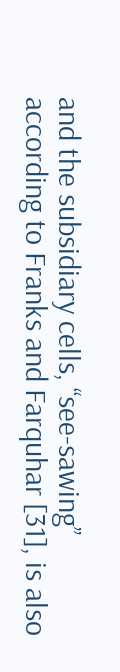and the subsidiary cells, ‘‘see-sawing’’ according to Franks and Farquhar [31], is also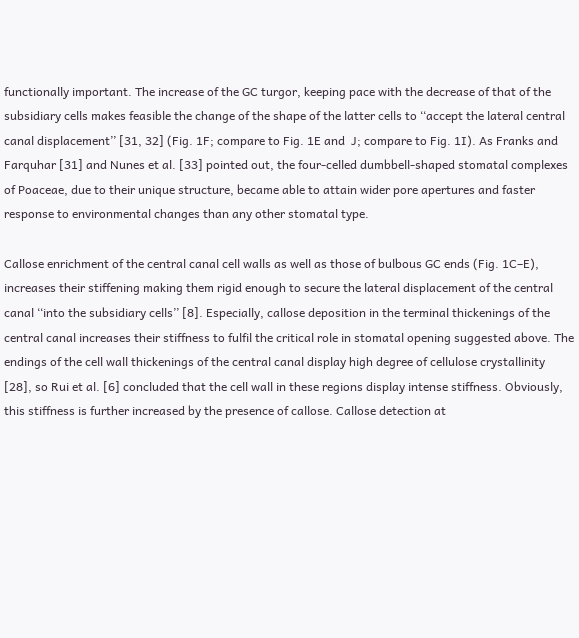functionally important. The increase of the GC turgor, keeping pace with the decrease of that of the subsidiary cells makes feasible the change of the shape of the latter cells to ‘‘accept the lateral central canal displacement’’ [31, 32] (Fig. 1F; compare to Fig. 1E and  J; compare to Fig. 1I). As Franks and Farquhar [31] and Nunes et al. [33] pointed out, the four-celled dumbbell-shaped stomatal complexes of Poaceae, due to their unique structure, became able to attain wider pore apertures and faster response to environmental changes than any other stomatal type.

Callose enrichment of the central canal cell walls as well as those of bulbous GC ends (Fig. 1C–E), increases their stiffening making them rigid enough to secure the lateral displacement of the central canal ‘‘into the subsidiary cells’’ [8]. Especially, callose deposition in the terminal thickenings of the central canal increases their stiffness to fulfil the critical role in stomatal opening suggested above. The endings of the cell wall thickenings of the central canal display high degree of cellulose crystallinity [28], so Rui et al. [6] concluded that the cell wall in these regions display intense stiffness. Obviously, this stiffness is further increased by the presence of callose. Callose detection at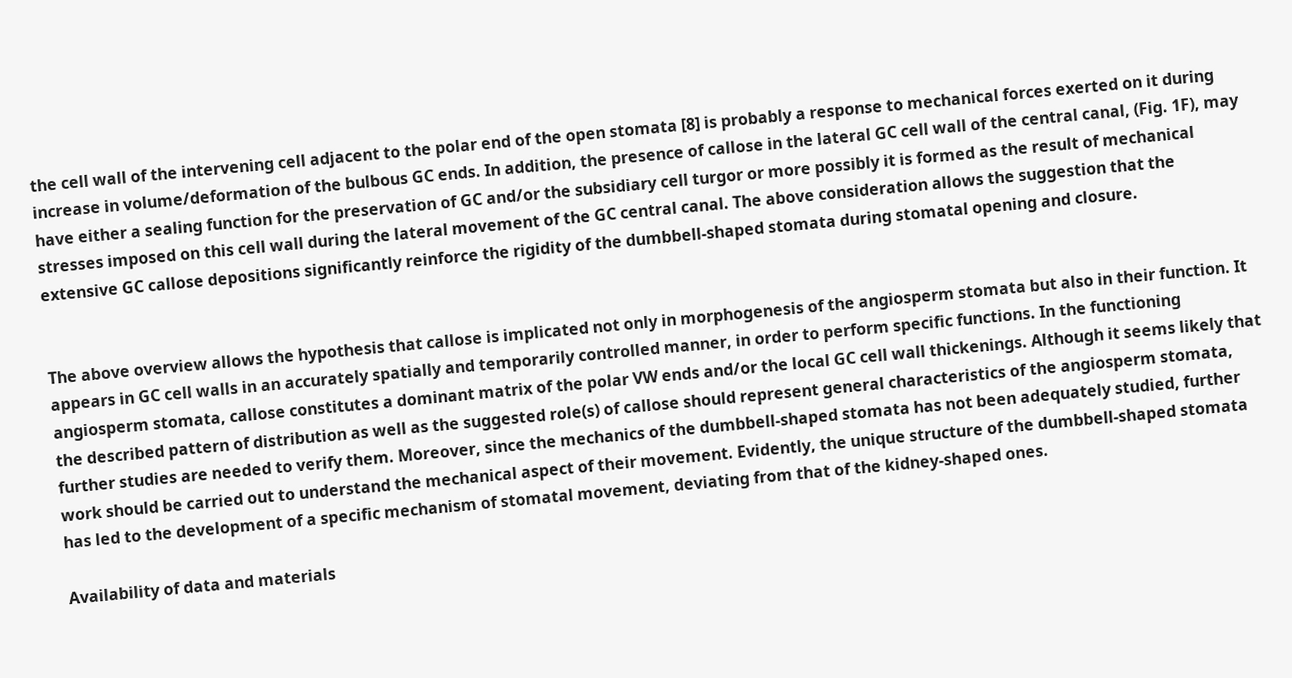the cell wall of the intervening cell adjacent to the polar end of the open stomata [8] is probably a response to mechanical forces exerted on it during increase in volume/deformation of the bulbous GC ends. In addition, the presence of callose in the lateral GC cell wall of the central canal, (Fig. 1F), may have either a sealing function for the preservation of GC and/or the subsidiary cell turgor or more possibly it is formed as the result of mechanical stresses imposed on this cell wall during the lateral movement of the GC central canal. The above consideration allows the suggestion that the extensive GC callose depositions significantly reinforce the rigidity of the dumbbell-shaped stomata during stomatal opening and closure.


The above overview allows the hypothesis that callose is implicated not only in morphogenesis of the angiosperm stomata but also in their function. It appears in GC cell walls in an accurately spatially and temporarily controlled manner, in order to perform specific functions. In the functioning angiosperm stomata, callose constitutes a dominant matrix of the polar VW ends and/or the local GC cell wall thickenings. Although it seems likely that the described pattern of distribution as well as the suggested role(s) of callose should represent general characteristics of the angiosperm stomata, further studies are needed to verify them. Moreover, since the mechanics of the dumbbell-shaped stomata has not been adequately studied, further work should be carried out to understand the mechanical aspect of their movement. Evidently, the unique structure of the dumbbell-shaped stomata has led to the development of a specific mechanism of stomatal movement, deviating from that of the kidney-shaped ones.

Availability of data and materials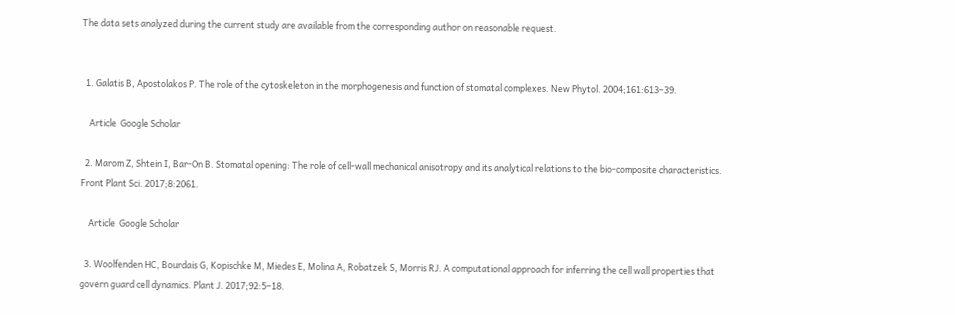The data sets analyzed during the current study are available from the corresponding author on reasonable request.


  1. Galatis B, Apostolakos P. The role of the cytoskeleton in the morphogenesis and function of stomatal complexes. New Phytol. 2004;161:613–39.

    Article  Google Scholar

  2. Marom Z, Shtein I, Bar-On B. Stomatal opening: The role of cell-wall mechanical anisotropy and its analytical relations to the bio-composite characteristics. Front Plant Sci. 2017;8:2061.

    Article  Google Scholar

  3. Woolfenden HC, Bourdais G, Kopischke M, Miedes E, Molina A, Robatzek S, Morris RJ. A computational approach for inferring the cell wall properties that govern guard cell dynamics. Plant J. 2017;92:5–18.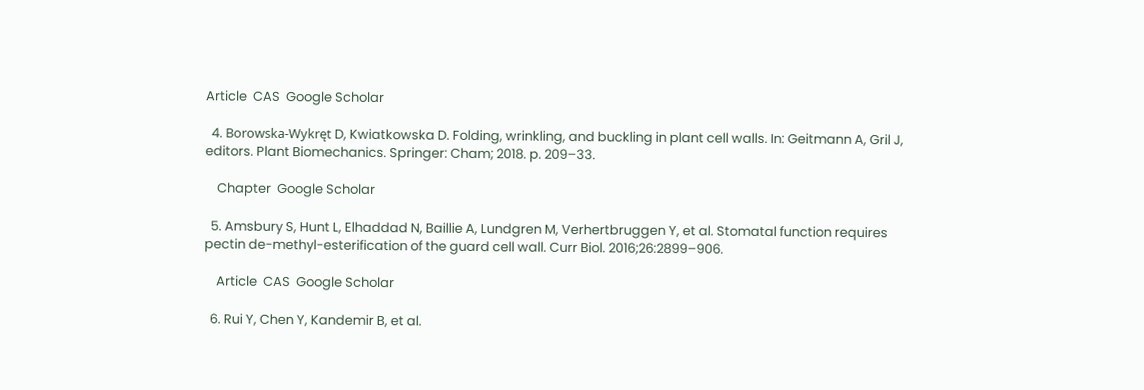Article  CAS  Google Scholar

  4. Borowska-Wykręt D, Kwiatkowska D. Folding, wrinkling, and buckling in plant cell walls. In: Geitmann A, Gril J, editors. Plant Biomechanics. Springer: Cham; 2018. p. 209–33.

    Chapter  Google Scholar

  5. Amsbury S, Hunt L, Elhaddad N, Baillie A, Lundgren M, Verhertbruggen Y, et al. Stomatal function requires pectin de-methyl-esterification of the guard cell wall. Curr Biol. 2016;26:2899–906.

    Article  CAS  Google Scholar

  6. Rui Y, Chen Y, Kandemir B, et al.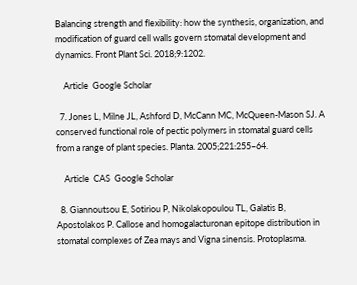Balancing strength and flexibility: how the synthesis, organization, and modification of guard cell walls govern stomatal development and dynamics. Front Plant Sci. 2018;9:1202.

    Article  Google Scholar

  7. Jones L, Milne JL, Ashford D, McCann MC, McQueen-Mason SJ. A conserved functional role of pectic polymers in stomatal guard cells from a range of plant species. Planta. 2005;221:255–64.

    Article  CAS  Google Scholar

  8. Giannoutsou E, Sotiriou P, Nikolakopoulou TL, Galatis B, Apostolakos P. Callose and homogalacturonan epitope distribution in stomatal complexes of Zea mays and Vigna sinensis. Protoplasma.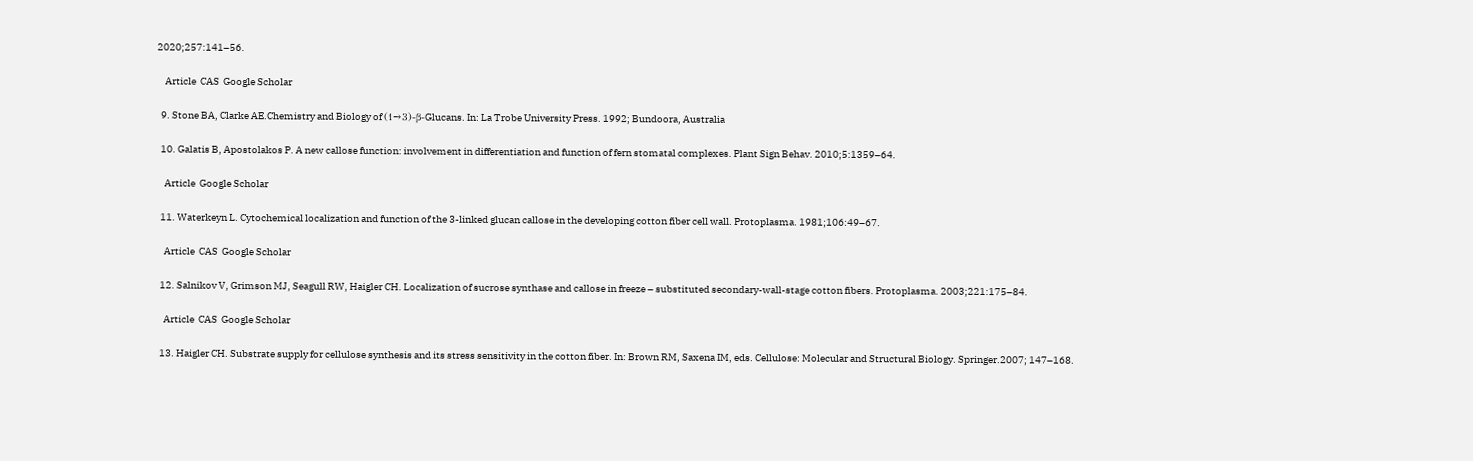2020;257:141–56.

    Article  CAS  Google Scholar

  9. Stone BA, Clarke AE.Chemistry and Biology of (1→3)-β-Glucans. In: La Trobe University Press. 1992; Bundoora, Australia

  10. Galatis B, Apostolakos P. A new callose function: involvement in differentiation and function of fern stomatal complexes. Plant Sign Behav. 2010;5:1359–64.

    Article  Google Scholar

  11. Waterkeyn L. Cytochemical localization and function of the 3-linked glucan callose in the developing cotton fiber cell wall. Protoplasma. 1981;106:49–67.

    Article  CAS  Google Scholar

  12. Salnikov V, Grimson MJ, Seagull RW, Haigler CH. Localization of sucrose synthase and callose in freeze – substituted secondary-wall-stage cotton fibers. Protoplasma. 2003;221:175–84.

    Article  CAS  Google Scholar

  13. Haigler CH. Substrate supply for cellulose synthesis and its stress sensitivity in the cotton fiber. In: Brown RM, Saxena IM, eds. Cellulose: Molecular and Structural Biology. Springer.2007; 147–168.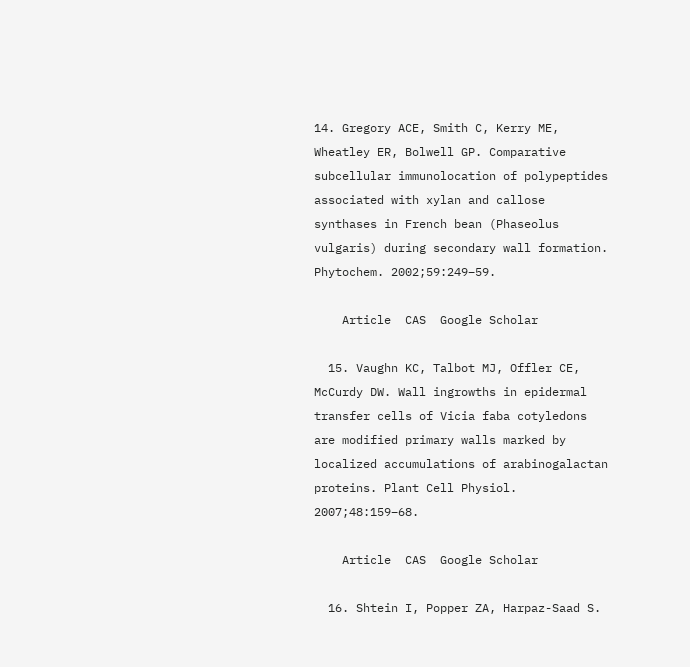14. Gregory ACE, Smith C, Kerry ME, Wheatley ER, Bolwell GP. Comparative subcellular immunolocation of polypeptides associated with xylan and callose synthases in French bean (Phaseolus vulgaris) during secondary wall formation. Phytochem. 2002;59:249–59.

    Article  CAS  Google Scholar

  15. Vaughn KC, Talbot MJ, Offler CE, McCurdy DW. Wall ingrowths in epidermal transfer cells of Vicia faba cotyledons are modified primary walls marked by localized accumulations of arabinogalactan proteins. Plant Cell Physiol. 2007;48:159–68.

    Article  CAS  Google Scholar

  16. Shtein I, Popper ZA, Harpaz-Saad S.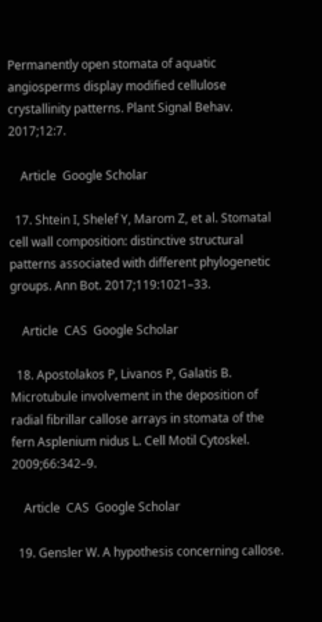Permanently open stomata of aquatic angiosperms display modified cellulose crystallinity patterns. Plant Signal Behav. 2017;12:7.

    Article  Google Scholar

  17. Shtein I, Shelef Y, Marom Z, et al. Stomatal cell wall composition: distinctive structural patterns associated with different phylogenetic groups. Ann Bot. 2017;119:1021–33.

    Article  CAS  Google Scholar

  18. Apostolakos P, Livanos P, Galatis B. Microtubule involvement in the deposition of radial fibrillar callose arrays in stomata of the fern Asplenium nidus L. Cell Motil Cytoskel. 2009;66:342–9.

    Article  CAS  Google Scholar

  19. Gensler W. A hypothesis concerning callose.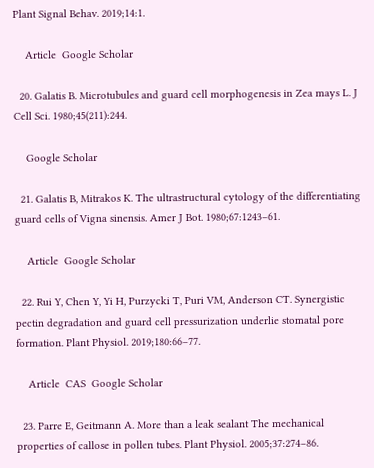Plant Signal Behav. 2019;14:1.

    Article  Google Scholar

  20. Galatis B. Microtubules and guard cell morphogenesis in Zea mays L. J Cell Sci. 1980;45(211):244.

    Google Scholar

  21. Galatis B, Mitrakos K. The ultrastructural cytology of the differentiating guard cells of Vigna sinensis. Amer J Bot. 1980;67:1243–61.

    Article  Google Scholar

  22. Rui Y, Chen Y, Yi H, Purzycki T, Puri VM, Anderson CT. Synergistic pectin degradation and guard cell pressurization underlie stomatal pore formation. Plant Physiol. 2019;180:66–77.

    Article  CAS  Google Scholar

  23. Parre E, Geitmann A. More than a leak sealant The mechanical properties of callose in pollen tubes. Plant Physiol. 2005;37:274–86.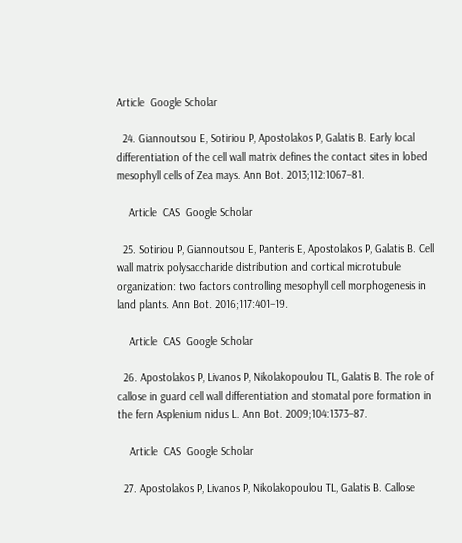Article  Google Scholar

  24. Giannoutsou E, Sotiriou P, Apostolakos P, Galatis B. Early local differentiation of the cell wall matrix defines the contact sites in lobed mesophyll cells of Zea mays. Ann Bot. 2013;112:1067–81.

    Article  CAS  Google Scholar

  25. Sotiriou P, Giannoutsou E, Panteris E, Apostolakos P, Galatis B. Cell wall matrix polysaccharide distribution and cortical microtubule organization: two factors controlling mesophyll cell morphogenesis in land plants. Ann Bot. 2016;117:401–19.

    Article  CAS  Google Scholar

  26. Apostolakos P, Livanos P, Nikolakopoulou TL, Galatis B. The role of callose in guard cell wall differentiation and stomatal pore formation in the fern Asplenium nidus L. Ann Bot. 2009;104:1373–87.

    Article  CAS  Google Scholar

  27. Apostolakos P, Livanos P, Nikolakopoulou TL, Galatis B. Callose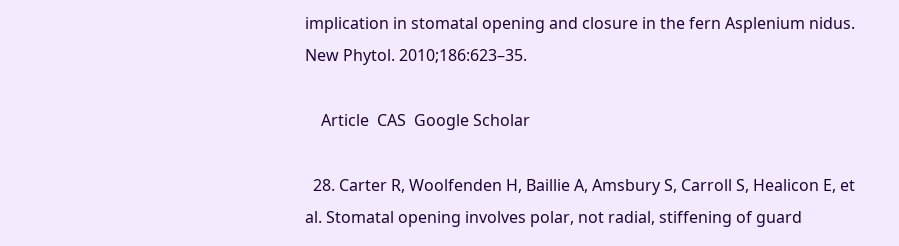implication in stomatal opening and closure in the fern Asplenium nidus. New Phytol. 2010;186:623–35.

    Article  CAS  Google Scholar

  28. Carter R, Woolfenden H, Baillie A, Amsbury S, Carroll S, Healicon E, et al. Stomatal opening involves polar, not radial, stiffening of guard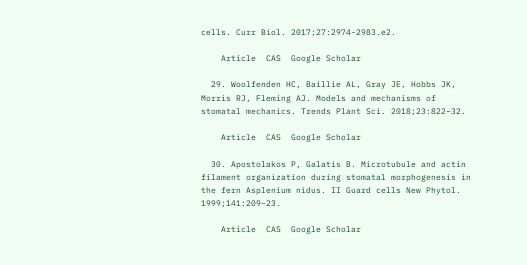cells. Curr Biol. 2017;27:2974-2983.e2.

    Article  CAS  Google Scholar

  29. Woolfenden HC, Baillie AL, Gray JE, Hobbs JK, Morris RJ, Fleming AJ. Models and mechanisms of stomatal mechanics. Trends Plant Sci. 2018;23:822–32.

    Article  CAS  Google Scholar

  30. Apostolakos P, Galatis B. Microtubule and actin filament organization during stomatal morphogenesis in the fern Asplenium nidus. II Guard cells New Phytol. 1999;141:209–23.

    Article  CAS  Google Scholar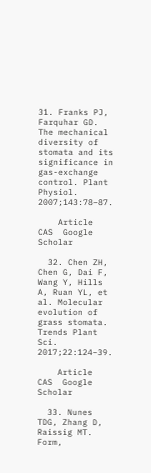31. Franks PJ, Farquhar GD. The mechanical diversity of stomata and its significance in gas-exchange control. Plant Physiol. 2007;143:78–87.

    Article  CAS  Google Scholar

  32. Chen ZH, Chen G, Dai F, Wang Y, Hills A, Ruan YL, et al. Molecular evolution of grass stomata. Trends Plant Sci. 2017;22:124–39.

    Article  CAS  Google Scholar

  33. Nunes TDG, Zhang D, Raissig MT. Form,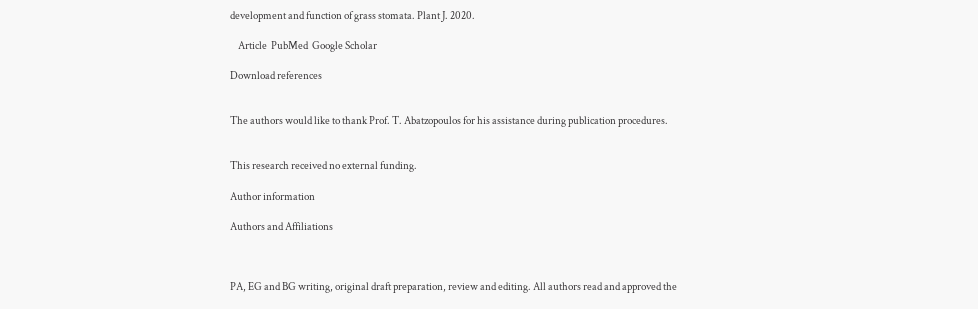development and function of grass stomata. Plant J. 2020.

    Article  PubMed  Google Scholar

Download references


The authors would like to thank Prof. T. Abatzopoulos for his assistance during publication procedures.


This research received no external funding.

Author information

Authors and Affiliations



PA, EG and BG writing, original draft preparation, review and editing. All authors read and approved the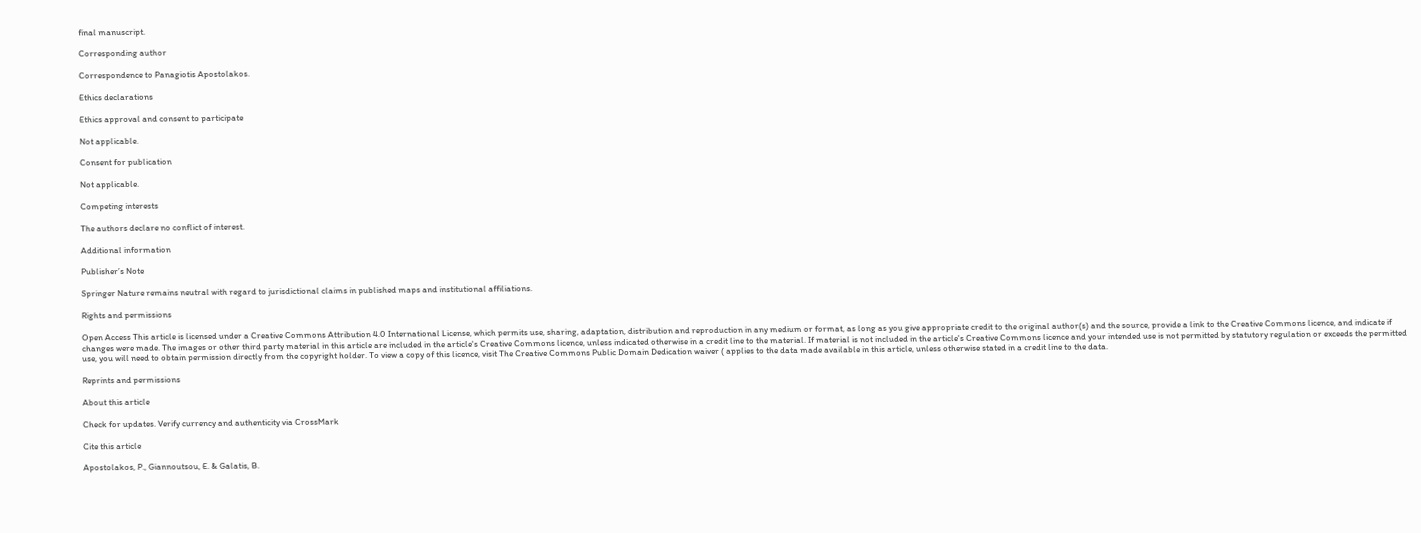final manuscript.

Corresponding author

Correspondence to Panagiotis Apostolakos.

Ethics declarations

Ethics approval and consent to participate

Not applicable.

Consent for publication

Not applicable.

Competing interests

The authors declare no conflict of interest.

Additional information

Publisher’s Note

Springer Nature remains neutral with regard to jurisdictional claims in published maps and institutional affiliations.

Rights and permissions

Open Access This article is licensed under a Creative Commons Attribution 4.0 International License, which permits use, sharing, adaptation, distribution and reproduction in any medium or format, as long as you give appropriate credit to the original author(s) and the source, provide a link to the Creative Commons licence, and indicate if changes were made. The images or other third party material in this article are included in the article's Creative Commons licence, unless indicated otherwise in a credit line to the material. If material is not included in the article's Creative Commons licence and your intended use is not permitted by statutory regulation or exceeds the permitted use, you will need to obtain permission directly from the copyright holder. To view a copy of this licence, visit The Creative Commons Public Domain Dedication waiver ( applies to the data made available in this article, unless otherwise stated in a credit line to the data.

Reprints and permissions

About this article

Check for updates. Verify currency and authenticity via CrossMark

Cite this article

Apostolakos, P., Giannoutsou, E. & Galatis, B.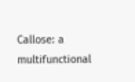Callose: a multifunctional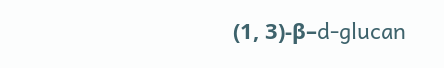(1, 3)-β–d-glucan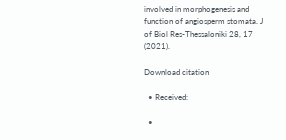involved in morphogenesis and function of angiosperm stomata. J of Biol Res-Thessaloniki 28, 17 (2021).

Download citation

  • Received:

  •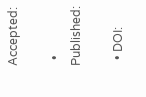Accepted:

  • Published:

  • DOI: